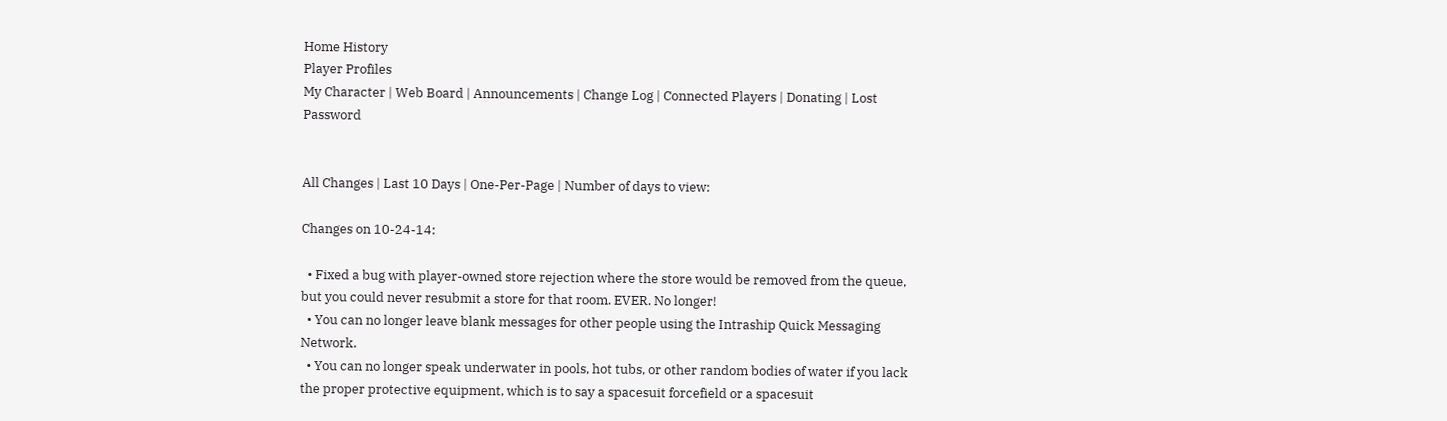Home History
Player Profiles
My Character | Web Board | Announcements | Change Log | Connected Players | Donating | Lost Password


All Changes | Last 10 Days | One-Per-Page | Number of days to view:

Changes on 10-24-14:

  • Fixed a bug with player-owned store rejection where the store would be removed from the queue, but you could never resubmit a store for that room. EVER. No longer!
  • You can no longer leave blank messages for other people using the Intraship Quick Messaging Network.
  • You can no longer speak underwater in pools, hot tubs, or other random bodies of water if you lack the proper protective equipment, which is to say a spacesuit forcefield or a spacesuit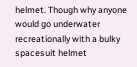helmet. Though why anyone would go underwater recreationally with a bulky spacesuit helmet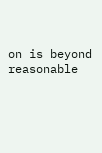on is beyond reasonable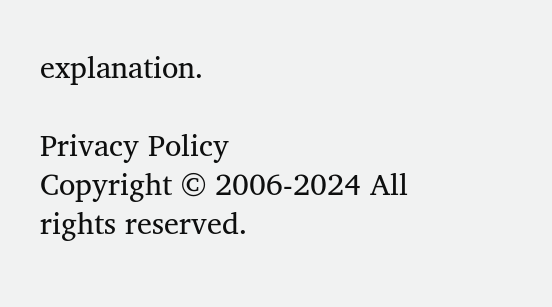explanation.

Privacy Policy
Copyright © 2006-2024 All rights reserved.